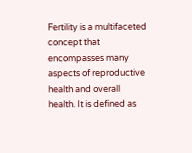Fertility is a multifaceted concept that encompasses many aspects of reproductive health and overall health. It is defined as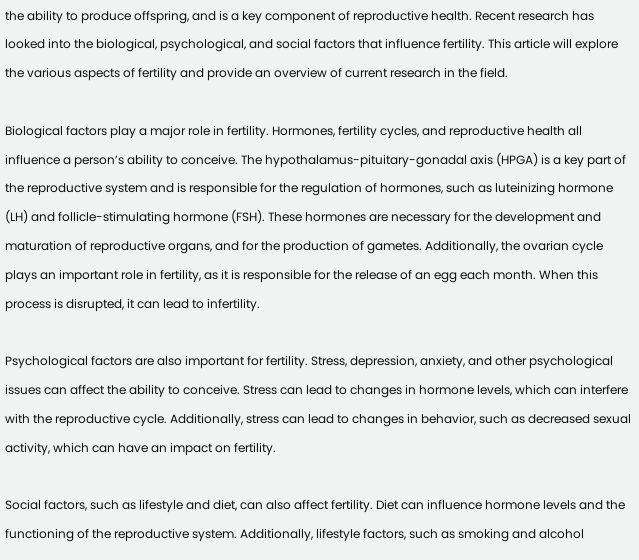the ability to produce offspring, and is a key component of reproductive health. Recent research has looked into the biological, psychological, and social factors that influence fertility. This article will explore the various aspects of fertility and provide an overview of current research in the field.

Biological factors play a major role in fertility. Hormones, fertility cycles, and reproductive health all influence a person’s ability to conceive. The hypothalamus-pituitary-gonadal axis (HPGA) is a key part of the reproductive system and is responsible for the regulation of hormones, such as luteinizing hormone (LH) and follicle-stimulating hormone (FSH). These hormones are necessary for the development and maturation of reproductive organs, and for the production of gametes. Additionally, the ovarian cycle plays an important role in fertility, as it is responsible for the release of an egg each month. When this process is disrupted, it can lead to infertility.

Psychological factors are also important for fertility. Stress, depression, anxiety, and other psychological issues can affect the ability to conceive. Stress can lead to changes in hormone levels, which can interfere with the reproductive cycle. Additionally, stress can lead to changes in behavior, such as decreased sexual activity, which can have an impact on fertility.

Social factors, such as lifestyle and diet, can also affect fertility. Diet can influence hormone levels and the functioning of the reproductive system. Additionally, lifestyle factors, such as smoking and alcohol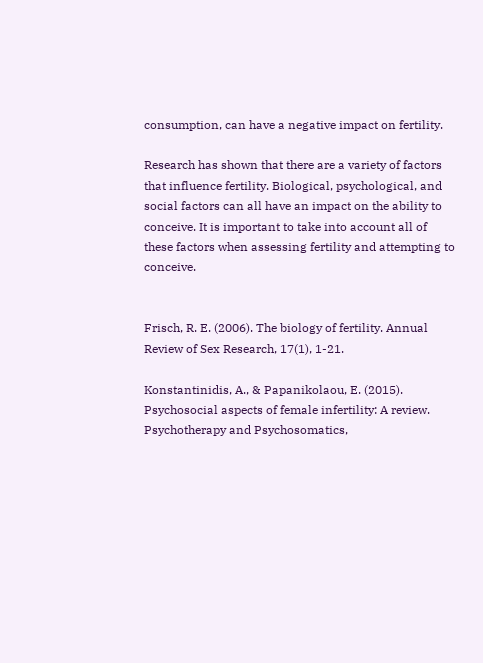consumption, can have a negative impact on fertility.

Research has shown that there are a variety of factors that influence fertility. Biological, psychological, and social factors can all have an impact on the ability to conceive. It is important to take into account all of these factors when assessing fertility and attempting to conceive.


Frisch, R. E. (2006). The biology of fertility. Annual Review of Sex Research, 17(1), 1-21.

Konstantinidis, A., & Papanikolaou, E. (2015). Psychosocial aspects of female infertility: A review. Psychotherapy and Psychosomatics,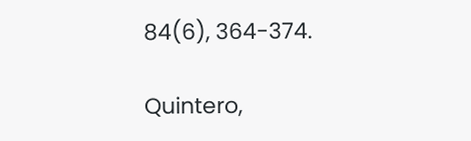84(6), 364-374.

Quintero,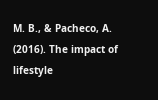M. B., & Pacheco, A. (2016). The impact of lifestyle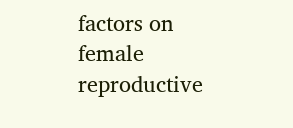factors on female reproductive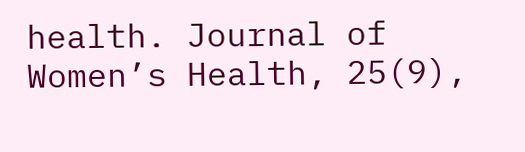health. Journal of Women’s Health, 25(9),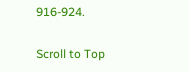916-924.

Scroll to Top